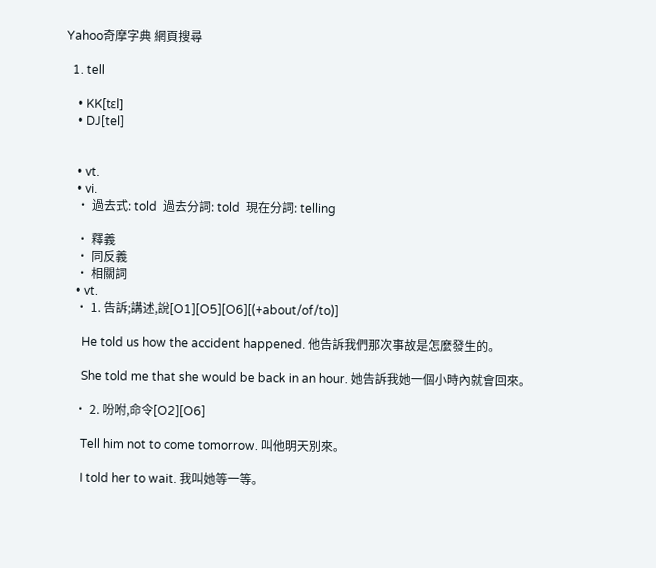Yahoo奇摩字典 網頁搜尋

  1. tell

    • KK[tɛl]
    • DJ[tel]


    • vt.
    • vi.
    • 過去式: told  過去分詞: told  現在分詞: telling

    • 釋義
    • 同反義
    • 相關詞
    • vt.
    • 1. 告訴;講述,說[O1][O5][O6][(+about/of/to)]

      He told us how the accident happened. 他告訴我們那次事故是怎麼發生的。

      She told me that she would be back in an hour. 她告訴我她一個小時內就會回來。

    • 2. 吩咐,命令[O2][O6]

      Tell him not to come tomorrow. 叫他明天別來。

      I told her to wait. 我叫她等一等。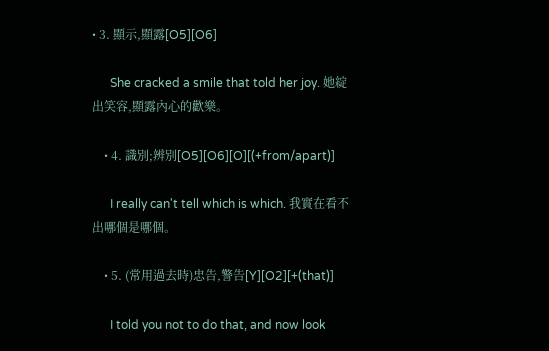• 3. 顯示,顯露[O5][O6]

      She cracked a smile that told her joy. 她綻出笑容,顯露內心的歡樂。

    • 4. 識別;辨別[O5][O6][O][(+from/apart)]

      I really can't tell which is which. 我實在看不出哪個是哪個。

    • 5. (常用過去時)忠告,警告[Y][O2][+(that)]

      I told you not to do that, and now look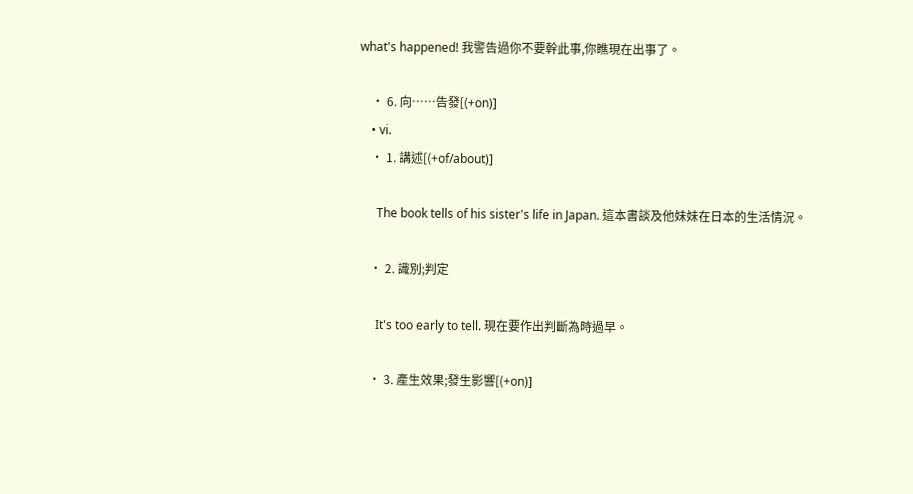what's happened! 我警告過你不要幹此事,你瞧現在出事了。

    • 6. 向……告發[(+on)]
    • vi.
    • 1. 講述[(+of/about)]

      The book tells of his sister's life in Japan. 這本書談及他妹妹在日本的生活情況。

    • 2. 識別;判定

      It's too early to tell. 現在要作出判斷為時過早。

    • 3. 產生效果;發生影響[(+on)]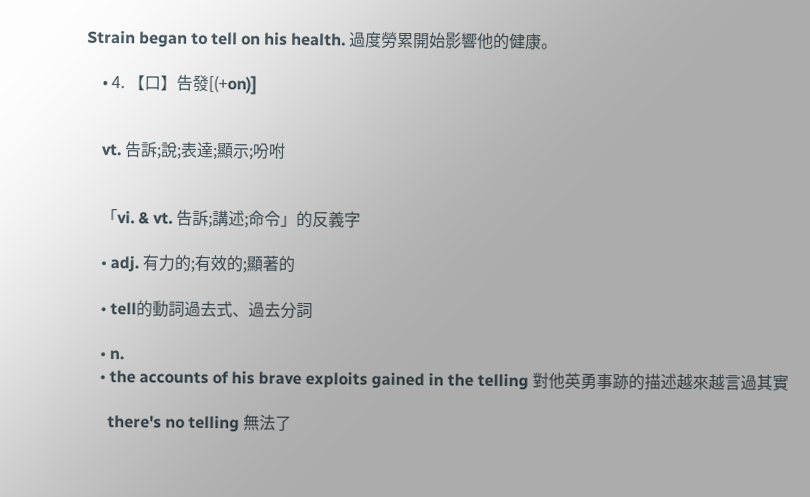Strain began to tell on his health. 過度勞累開始影響他的健康。

    • 4. 【口】告發[(+on)]


    vt. 告訴;說;表達;顯示;吩咐


    「vi. & vt. 告訴;講述;命令」的反義字

    • adj. 有力的;有效的;顯著的

    • tell的動詞過去式、過去分詞

    • n.
    • the accounts of his brave exploits gained in the telling 對他英勇事跡的描述越來越言過其實

      there's no telling 無法了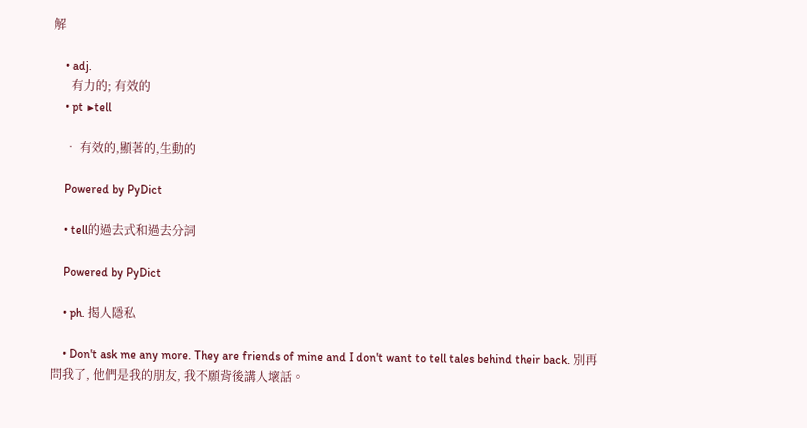解

    • adj.
      有力的; 有效的
    • pt ▶tell

    • 有效的,顯著的,生動的

    Powered by PyDict

    • tell的過去式和過去分詞

    Powered by PyDict

    • ph. 揭人隱私

    • Don't ask me any more. They are friends of mine and I don't want to tell tales behind their back. 別再問我了, 他們是我的朋友, 我不願背後講人壞話。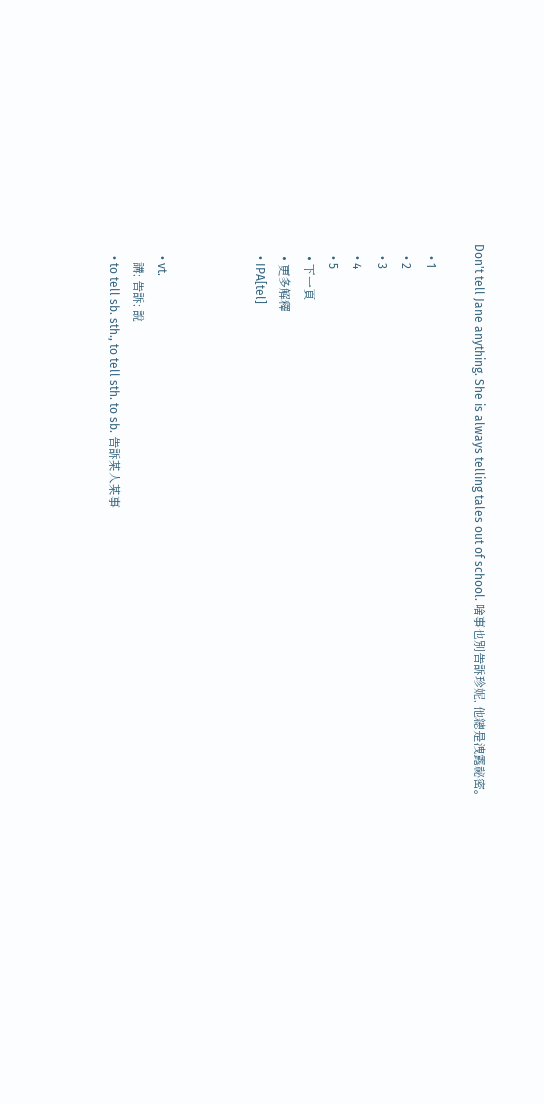Don't tell Jane anything. She is always telling tales out of school. 啥事也別告訴珍妮, 他總是洩露祕密。

    • 1
    • 2
    • 3
    • 4
    • 5
    • 下一頁
    • 更多解釋
    • IPA[tel]



    • vt.
      講; 告訴; 說
    • to tell sb. sth., to tell sth. to sb. 告訴某人某事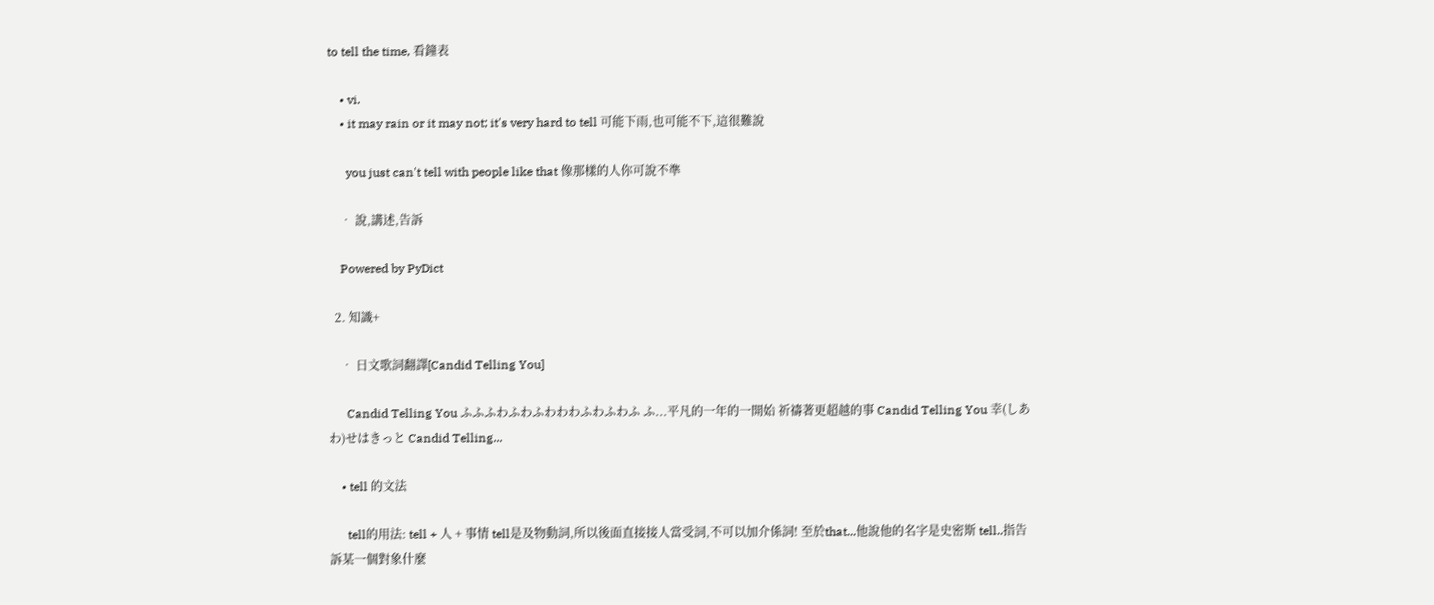to tell the time, 看鐘表

    • vi.
    • it may rain or it may not; it's very hard to tell 可能下雨,也可能不下,這很難說

      you just can't tell with people like that 像那樣的人你可說不準

    • 說,講述,告訴

    Powered by PyDict

  2. 知識+

    • 日文歌詞翻譯[Candid Telling You]

      Candid Telling You ふふふわふわふわわわふわふわふ ふ...平凡的一年的一開始 祈禱著更超越的事 Candid Telling You 幸(しあわ)せはきっと Candid Telling...

    • tell 的文法

      tell的用法: tell + 人 + 事情 tell是及物動詞,所以後面直接接人當受詞,不可以加介係詞! 至於that...他說他的名字是史密斯 tell..指告訴某一個對象什麼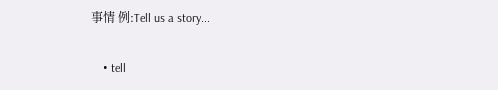事情 例:Tell us a story...

    • tell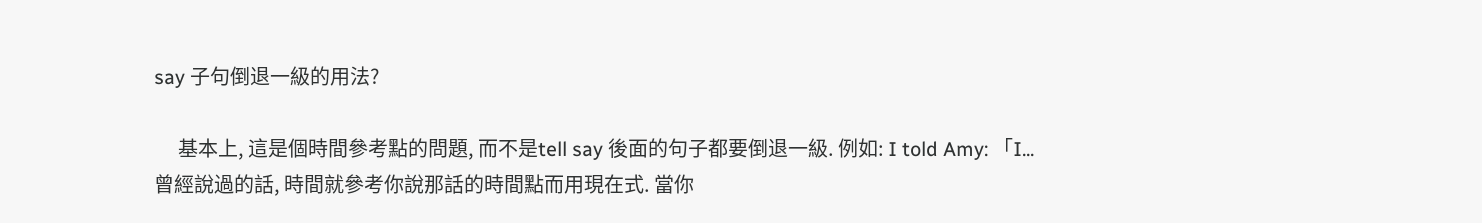say 子句倒退一級的用法?

      基本上, 這是個時間參考點的問題, 而不是tell say 後面的句子都要倒退一級. 例如: I told Amy: 「I...曾經說過的話, 時間就參考你說那話的時間點而用現在式. 當你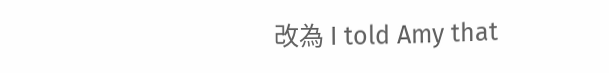改為 I told Amy that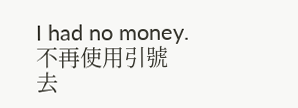I had no money. 不再使用引號去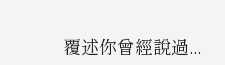覆述你曾經說過...